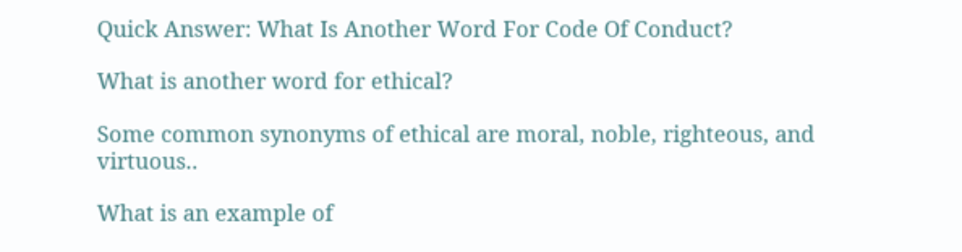Quick Answer: What Is Another Word For Code Of Conduct?

What is another word for ethical?

Some common synonyms of ethical are moral, noble, righteous, and virtuous..

What is an example of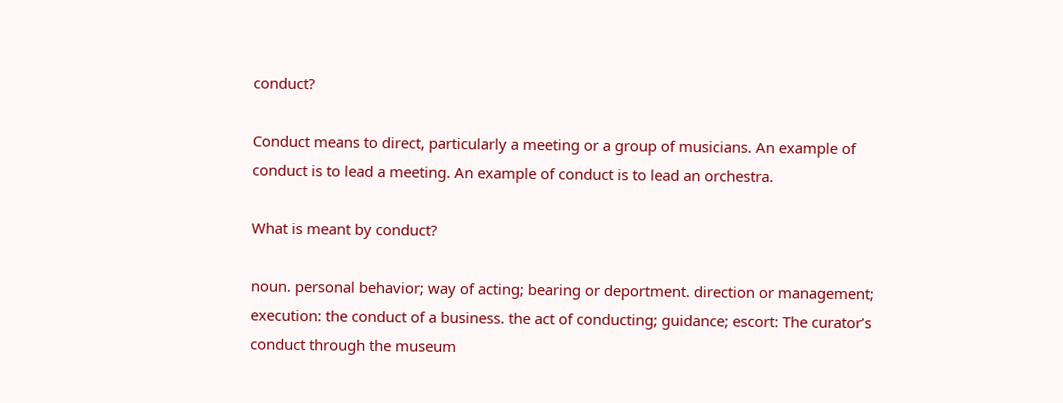conduct?

Conduct means to direct, particularly a meeting or a group of musicians. An example of conduct is to lead a meeting. An example of conduct is to lead an orchestra.

What is meant by conduct?

noun. personal behavior; way of acting; bearing or deportment. direction or management; execution: the conduct of a business. the act of conducting; guidance; escort: The curator’s conduct through the museum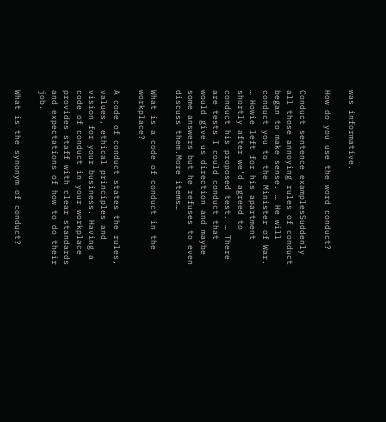was informative.

How do you use the word conduct?

Conduct sentence examplesSuddenly all those annoying rules of conduct began to make sense. … He will conduct you to the Minister of War. … Howie left for his apartment shortly after we’d agreed to conduct his proposed test. … There are tests I could conduct that would give us direction and maybe some answers but he refuses to even discuss them.More items…

What is a code of conduct in the workplace?

A code of conduct states the rules, values, ethical principles and vision for your business. Having a code of conduct in your workplace provides staff with clear standards and expectations of how to do their job.

What is the synonym of conduct?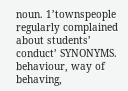noun. 1’townspeople regularly complained about students’ conduct’ SYNONYMS. behaviour, way of behaving,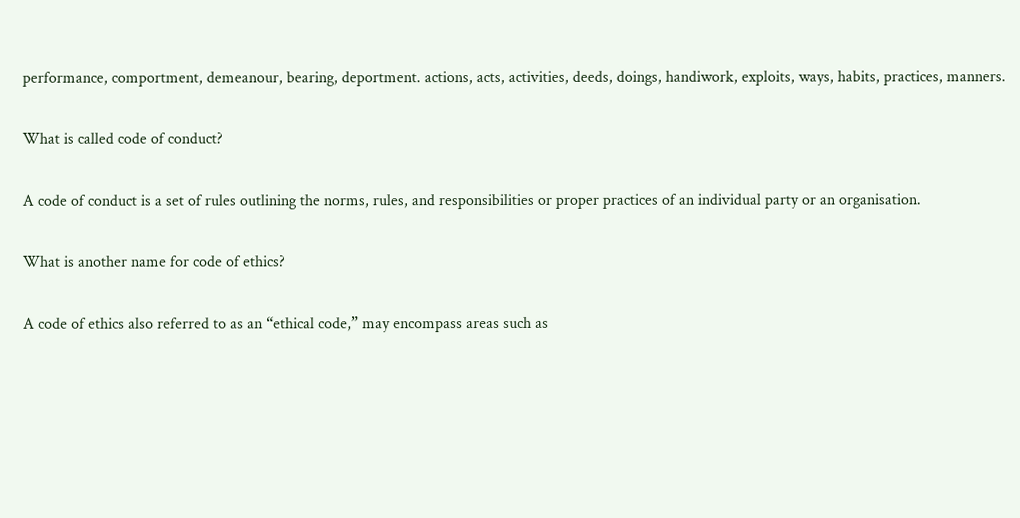performance, comportment, demeanour, bearing, deportment. actions, acts, activities, deeds, doings, handiwork, exploits, ways, habits, practices, manners.

What is called code of conduct?

A code of conduct is a set of rules outlining the norms, rules, and responsibilities or proper practices of an individual party or an organisation.

What is another name for code of ethics?

A code of ethics also referred to as an “ethical code,” may encompass areas such as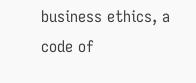business ethics, a code of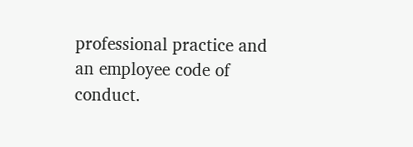professional practice and an employee code of conduct.